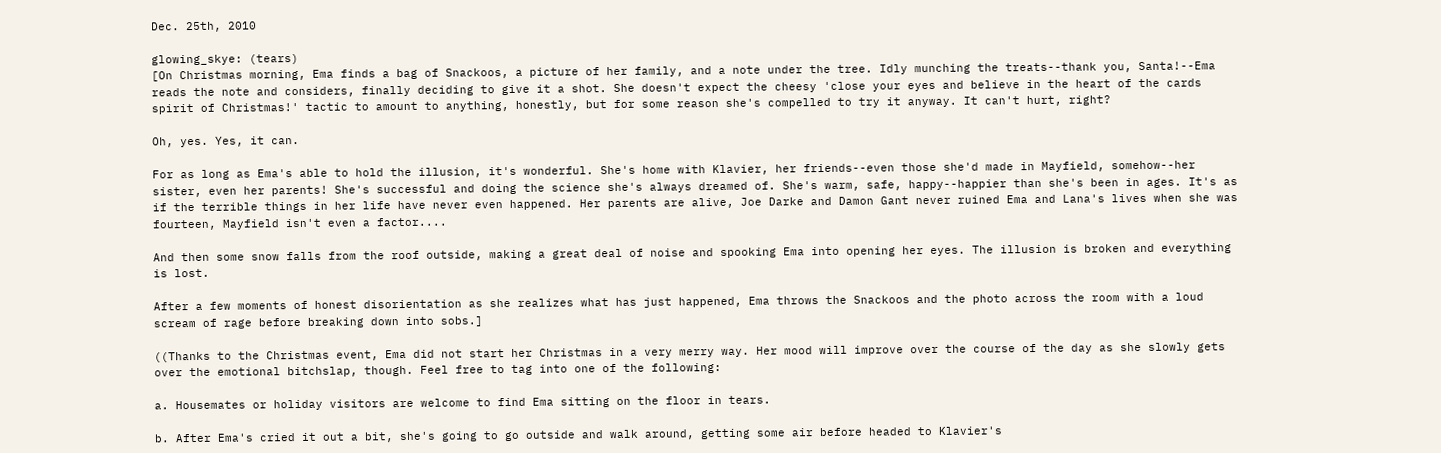Dec. 25th, 2010

glowing_skye: (tears)
[On Christmas morning, Ema finds a bag of Snackoos, a picture of her family, and a note under the tree. Idly munching the treats--thank you, Santa!--Ema reads the note and considers, finally deciding to give it a shot. She doesn't expect the cheesy 'close your eyes and believe in the heart of the cards spirit of Christmas!' tactic to amount to anything, honestly, but for some reason she's compelled to try it anyway. It can't hurt, right?

Oh, yes. Yes, it can.

For as long as Ema's able to hold the illusion, it's wonderful. She's home with Klavier, her friends--even those she'd made in Mayfield, somehow--her sister, even her parents! She's successful and doing the science she's always dreamed of. She's warm, safe, happy--happier than she's been in ages. It's as if the terrible things in her life have never even happened. Her parents are alive, Joe Darke and Damon Gant never ruined Ema and Lana's lives when she was fourteen, Mayfield isn't even a factor....

And then some snow falls from the roof outside, making a great deal of noise and spooking Ema into opening her eyes. The illusion is broken and everything is lost.

After a few moments of honest disorientation as she realizes what has just happened, Ema throws the Snackoos and the photo across the room with a loud scream of rage before breaking down into sobs.]

((Thanks to the Christmas event, Ema did not start her Christmas in a very merry way. Her mood will improve over the course of the day as she slowly gets over the emotional bitchslap, though. Feel free to tag into one of the following:

a. Housemates or holiday visitors are welcome to find Ema sitting on the floor in tears.

b. After Ema's cried it out a bit, she's going to go outside and walk around, getting some air before headed to Klavier's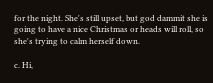for the night. She's still upset, but god dammit she is going to have a nice Christmas or heads will roll, so she's trying to calm herself down.

c. Hi,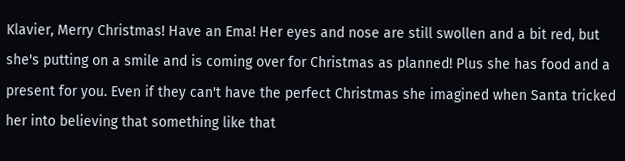Klavier, Merry Christmas! Have an Ema! Her eyes and nose are still swollen and a bit red, but she's putting on a smile and is coming over for Christmas as planned! Plus she has food and a present for you. Even if they can't have the perfect Christmas she imagined when Santa tricked her into believing that something like that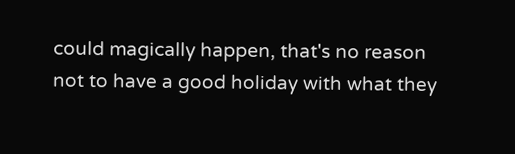could magically happen, that's no reason not to have a good holiday with what they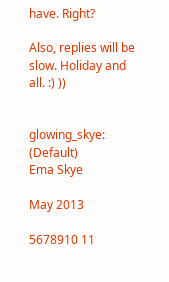have. Right?

Also, replies will be slow. Holiday and all. :) ))


glowing_skye: (Default)
Ema Skye

May 2013

5678910 11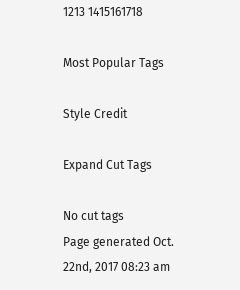1213 1415161718

Most Popular Tags

Style Credit

Expand Cut Tags

No cut tags
Page generated Oct. 22nd, 2017 08:23 am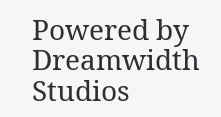Powered by Dreamwidth Studios